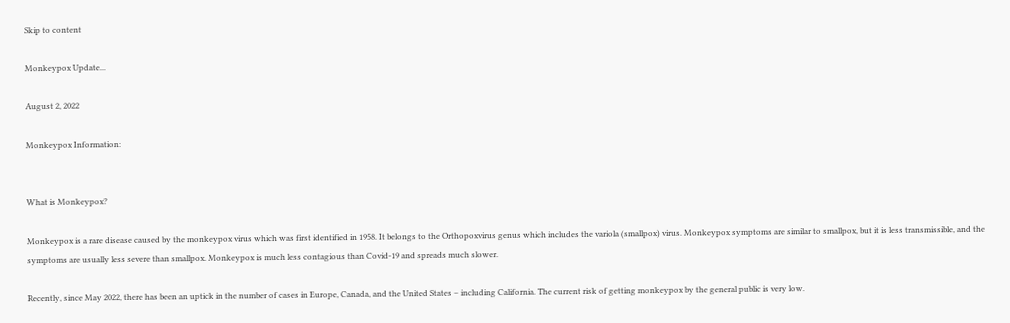Skip to content

Monkeypox Update...

August 2, 2022

Monkeypox Information:


What is Monkeypox?

Monkeypox is a rare disease caused by the monkeypox virus which was first identified in 1958. It belongs to the Orthopoxvirus genus which includes the variola (smallpox) virus. Monkeypox symptoms are similar to smallpox, but it is less transmissible, and the symptoms are usually less severe than smallpox. Monkeypox is much less contagious than Covid-19 and spreads much slower.

Recently, since May 2022, there has been an uptick in the number of cases in Europe, Canada, and the United States – including California. The current risk of getting monkeypox by the general public is very low.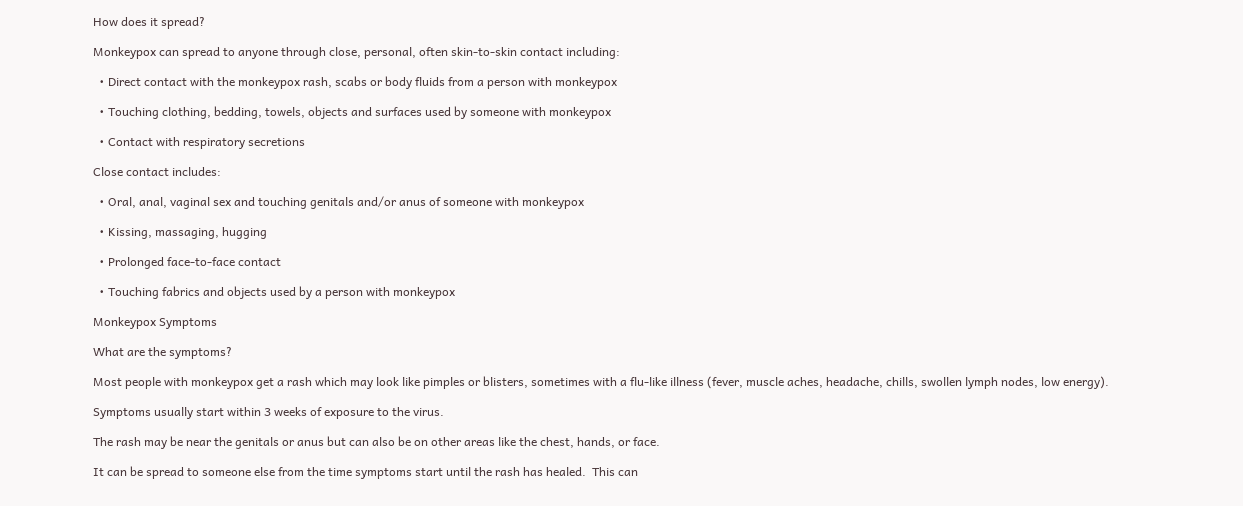How does it spread?

Monkeypox can spread to anyone through close, personal, often skin-to-skin contact including:

  • Direct contact with the monkeypox rash, scabs or body fluids from a person with monkeypox

  • Touching clothing, bedding, towels, objects and surfaces used by someone with monkeypox

  • Contact with respiratory secretions

Close contact includes:

  • Oral, anal, vaginal sex and touching genitals and/or anus of someone with monkeypox

  • Kissing, massaging, hugging

  • Prolonged face-to-face contact

  • Touching fabrics and objects used by a person with monkeypox

Monkeypox Symptoms

What are the symptoms?

Most people with monkeypox get a rash which may look like pimples or blisters, sometimes with a flu-like illness (fever, muscle aches, headache, chills, swollen lymph nodes, low energy).

Symptoms usually start within 3 weeks of exposure to the virus.

The rash may be near the genitals or anus but can also be on other areas like the chest, hands, or face.

It can be spread to someone else from the time symptoms start until the rash has healed.  This can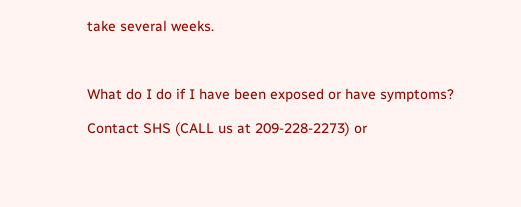take several weeks.



What do I do if I have been exposed or have symptoms?

Contact SHS (CALL us at 209-228-2273) or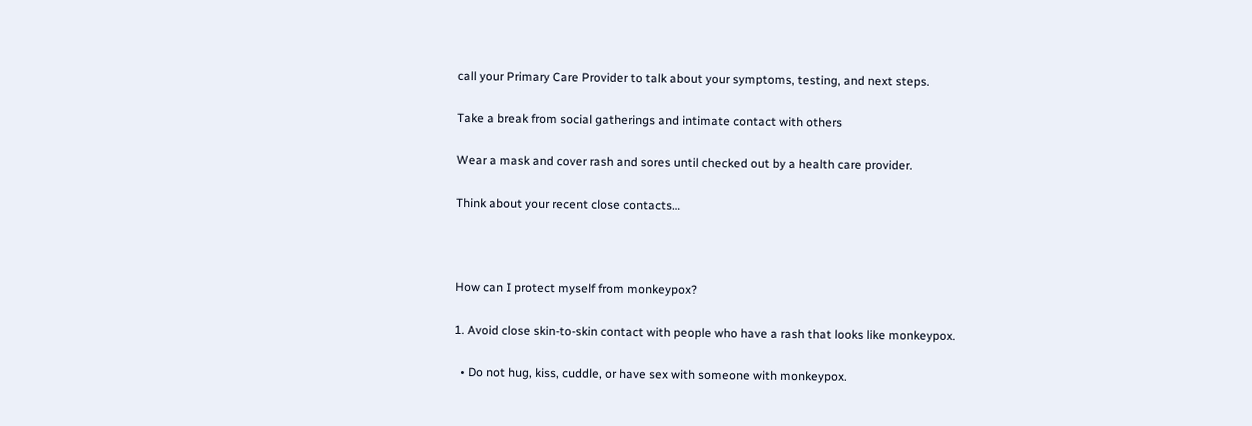call your Primary Care Provider to talk about your symptoms, testing, and next steps.

Take a break from social gatherings and intimate contact with others

Wear a mask and cover rash and sores until checked out by a health care provider.

Think about your recent close contacts…



How can I protect myself from monkeypox?

1. Avoid close skin-to-skin contact with people who have a rash that looks like monkeypox.

  • Do not hug, kiss, cuddle, or have sex with someone with monkeypox.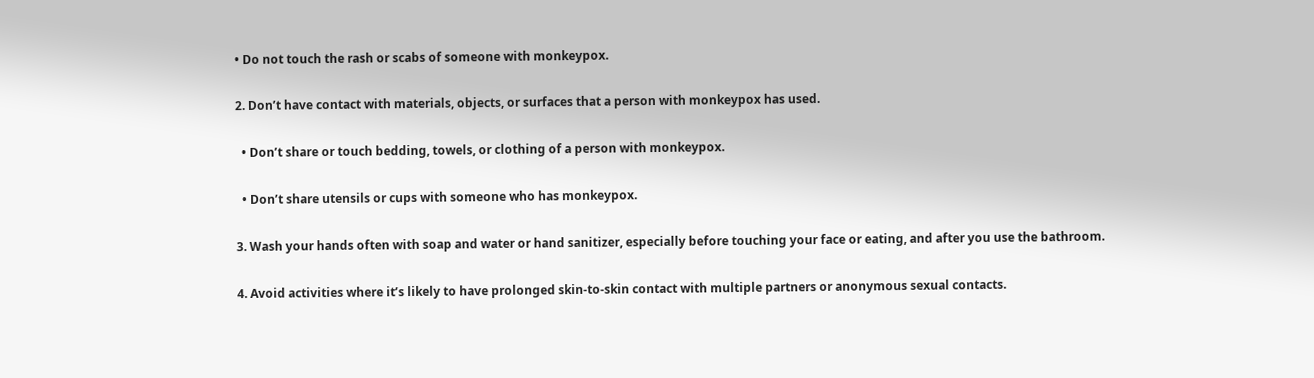• Do not touch the rash or scabs of someone with monkeypox.

2. Don’t have contact with materials, objects, or surfaces that a person with monkeypox has used.

  • Don’t share or touch bedding, towels, or clothing of a person with monkeypox.

  • Don’t share utensils or cups with someone who has monkeypox.

3. Wash your hands often with soap and water or hand sanitizer, especially before touching your face or eating, and after you use the bathroom.

4. Avoid activities where it’s likely to have prolonged skin-to-skin contact with multiple partners or anonymous sexual contacts.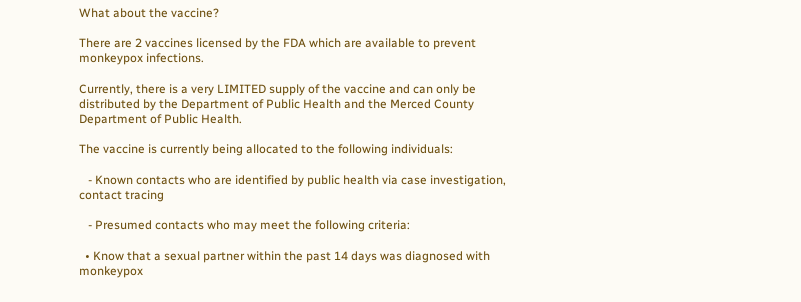What about the vaccine?

There are 2 vaccines licensed by the FDA which are available to prevent monkeypox infections.

Currently, there is a very LIMITED supply of the vaccine and can only be distributed by the Department of Public Health and the Merced County Department of Public Health.

The vaccine is currently being allocated to the following individuals:

   - Known contacts who are identified by public health via case investigation, contact tracing

   - Presumed contacts who may meet the following criteria:

  • Know that a sexual partner within the past 14 days was diagnosed with monkeypox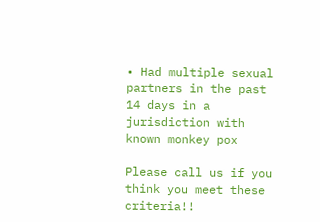• Had multiple sexual partners in the past 14 days in a jurisdiction with known monkey pox

Please call us if you think you meet these criteria!!